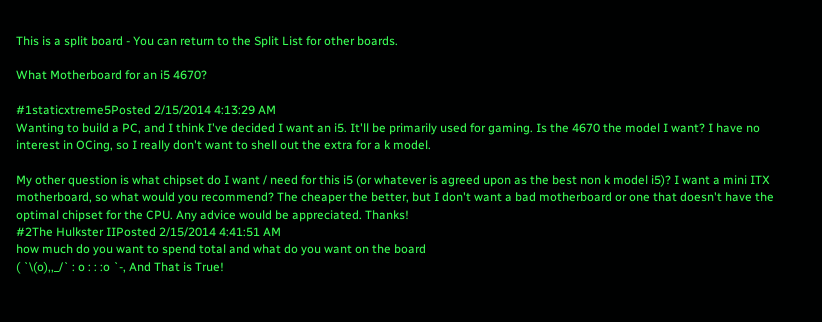This is a split board - You can return to the Split List for other boards.

What Motherboard for an i5 4670?

#1staticxtreme5Posted 2/15/2014 4:13:29 AM
Wanting to build a PC, and I think I've decided I want an i5. It'll be primarily used for gaming. Is the 4670 the model I want? I have no interest in OCing, so I really don't want to shell out the extra for a k model.

My other question is what chipset do I want / need for this i5 (or whatever is agreed upon as the best non k model i5)? I want a mini ITX motherboard, so what would you recommend? The cheaper the better, but I don't want a bad motherboard or one that doesn't have the optimal chipset for the CPU. Any advice would be appreciated. Thanks!
#2The Hulkster IIPosted 2/15/2014 4:41:51 AM
how much do you want to spend total and what do you want on the board
( `\(o),,_/` : o : : :o `-, And That is True!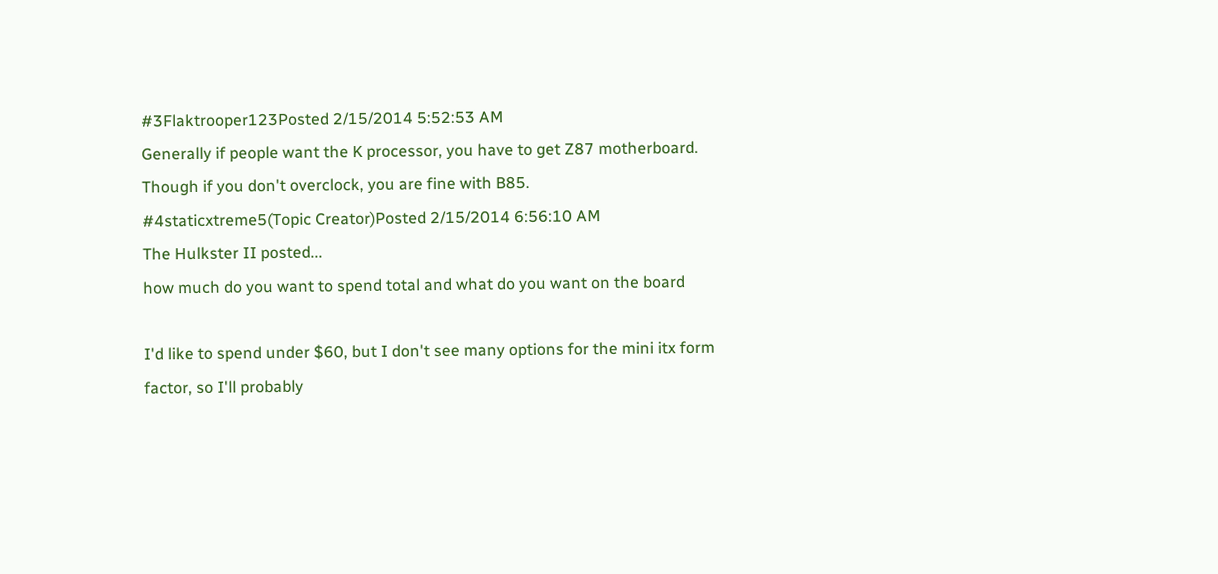#3Flaktrooper123Posted 2/15/2014 5:52:53 AM
Generally if people want the K processor, you have to get Z87 motherboard. Though if you don't overclock, you are fine with B85.
#4staticxtreme5(Topic Creator)Posted 2/15/2014 6:56:10 AM
The Hulkster II posted...
how much do you want to spend total and what do you want on the board

I'd like to spend under $60, but I don't see many options for the mini itx form factor, so I'll probably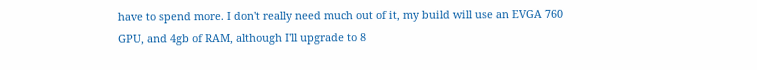have to spend more. I don't really need much out of it, my build will use an EVGA 760 GPU, and 4gb of RAM, although I'll upgrade to 8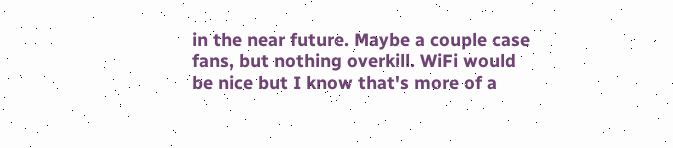in the near future. Maybe a couple case fans, but nothing overkill. WiFi would be nice but I know that's more of a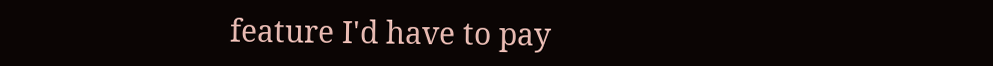feature I'd have to pay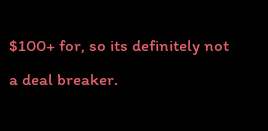$100+ for, so its definitely not a deal breaker.